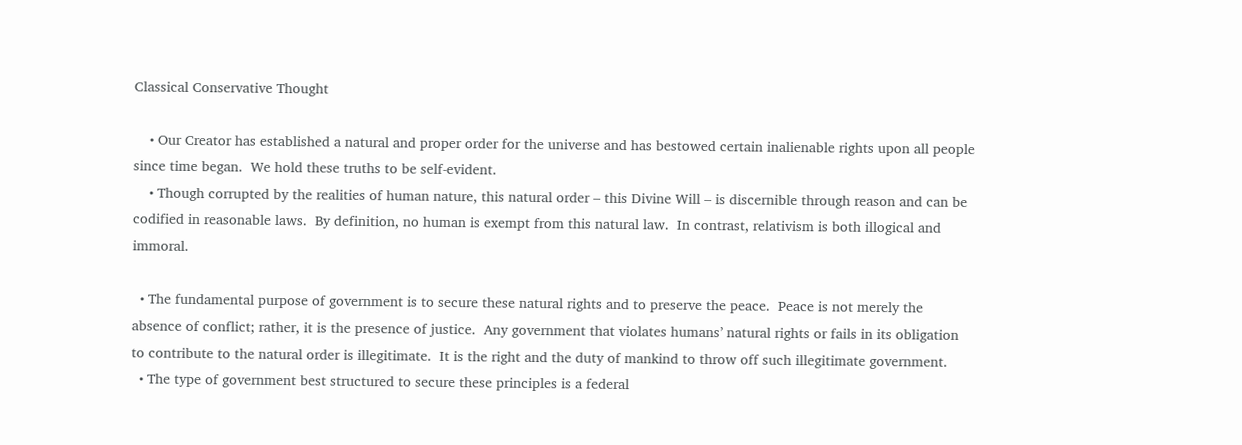Classical Conservative Thought

    • Our Creator has established a natural and proper order for the universe and has bestowed certain inalienable rights upon all people since time began.  We hold these truths to be self-evident.
    • Though corrupted by the realities of human nature, this natural order – this Divine Will – is discernible through reason and can be codified in reasonable laws.  By definition, no human is exempt from this natural law.  In contrast, relativism is both illogical and immoral.

  • The fundamental purpose of government is to secure these natural rights and to preserve the peace.  Peace is not merely the absence of conflict; rather, it is the presence of justice.  Any government that violates humans’ natural rights or fails in its obligation to contribute to the natural order is illegitimate.  It is the right and the duty of mankind to throw off such illegitimate government.
  • The type of government best structured to secure these principles is a federal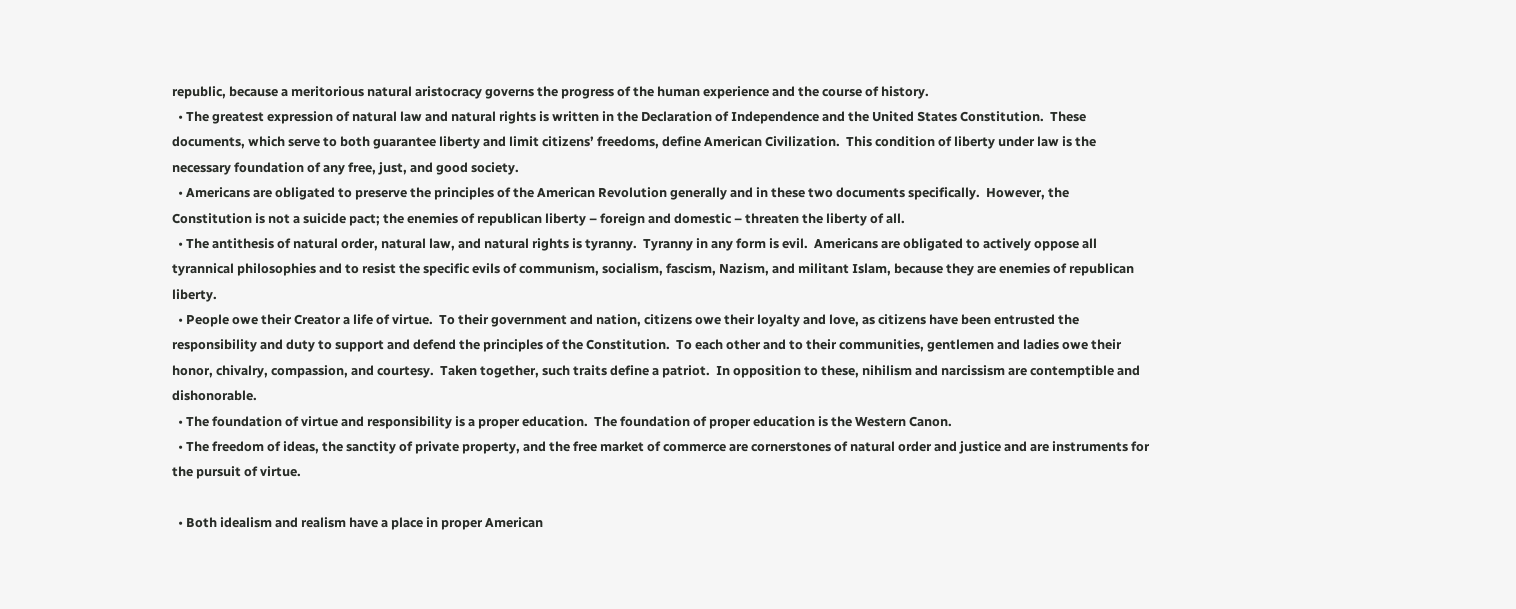republic, because a meritorious natural aristocracy governs the progress of the human experience and the course of history.
  • The greatest expression of natural law and natural rights is written in the Declaration of Independence and the United States Constitution.  These documents, which serve to both guarantee liberty and limit citizens’ freedoms, define American Civilization.  This condition of liberty under law is the necessary foundation of any free, just, and good society.
  • Americans are obligated to preserve the principles of the American Revolution generally and in these two documents specifically.  However, the Constitution is not a suicide pact; the enemies of republican liberty – foreign and domestic – threaten the liberty of all.
  • The antithesis of natural order, natural law, and natural rights is tyranny.  Tyranny in any form is evil.  Americans are obligated to actively oppose all tyrannical philosophies and to resist the specific evils of communism, socialism, fascism, Nazism, and militant Islam, because they are enemies of republican liberty.
  • People owe their Creator a life of virtue.  To their government and nation, citizens owe their loyalty and love, as citizens have been entrusted the responsibility and duty to support and defend the principles of the Constitution.  To each other and to their communities, gentlemen and ladies owe their honor, chivalry, compassion, and courtesy.  Taken together, such traits define a patriot.  In opposition to these, nihilism and narcissism are contemptible and dishonorable.
  • The foundation of virtue and responsibility is a proper education.  The foundation of proper education is the Western Canon.
  • The freedom of ideas, the sanctity of private property, and the free market of commerce are cornerstones of natural order and justice and are instruments for the pursuit of virtue.

  • Both idealism and realism have a place in proper American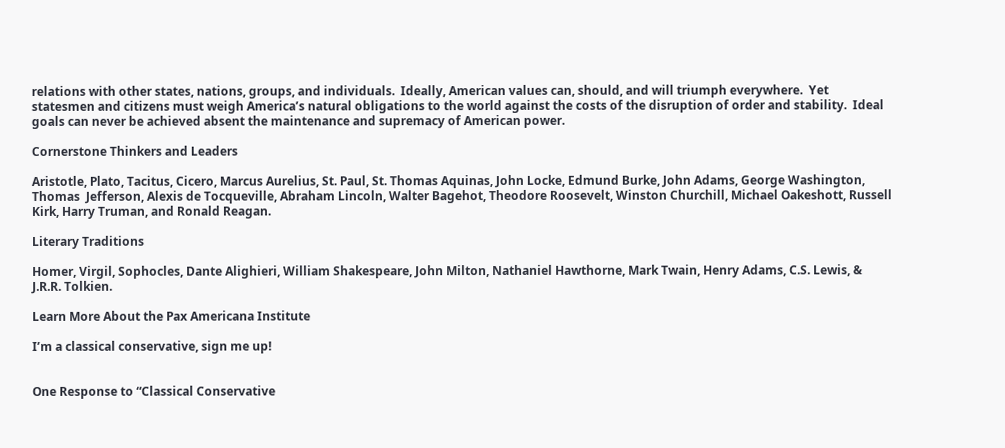relations with other states, nations, groups, and individuals.  Ideally, American values can, should, and will triumph everywhere.  Yet statesmen and citizens must weigh America’s natural obligations to the world against the costs of the disruption of order and stability.  Ideal goals can never be achieved absent the maintenance and supremacy of American power.

Cornerstone Thinkers and Leaders

Aristotle, Plato, Tacitus, Cicero, Marcus Aurelius, St. Paul, St. Thomas Aquinas, John Locke, Edmund Burke, John Adams, George Washington, Thomas  Jefferson, Alexis de Tocqueville, Abraham Lincoln, Walter Bagehot, Theodore Roosevelt, Winston Churchill, Michael Oakeshott, Russell Kirk, Harry Truman, and Ronald Reagan.

Literary Traditions

Homer, Virgil, Sophocles, Dante Alighieri, William Shakespeare, John Milton, Nathaniel Hawthorne, Mark Twain, Henry Adams, C.S. Lewis, & J.R.R. Tolkien.

Learn More About the Pax Americana Institute

I’m a classical conservative, sign me up!


One Response to “Classical Conservative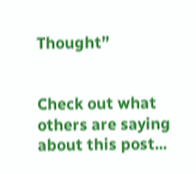Thought”


Check out what others are saying about this post...